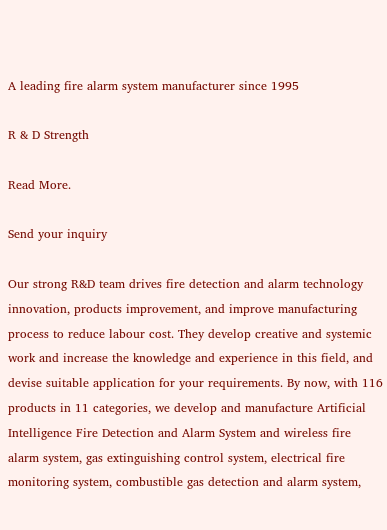A leading fire alarm system manufacturer since 1995

R & D Strength

Read More.

Send your inquiry

Our strong R&D team drives fire detection and alarm technology innovation, products improvement, and improve manufacturing process to reduce labour cost. They develop creative and systemic work and increase the knowledge and experience in this field, and devise suitable application for your requirements. By now, with 116 products in 11 categories, we develop and manufacture Artificial Intelligence Fire Detection and Alarm System and wireless fire alarm system, gas extinguishing control system, electrical fire monitoring system, combustible gas detection and alarm system,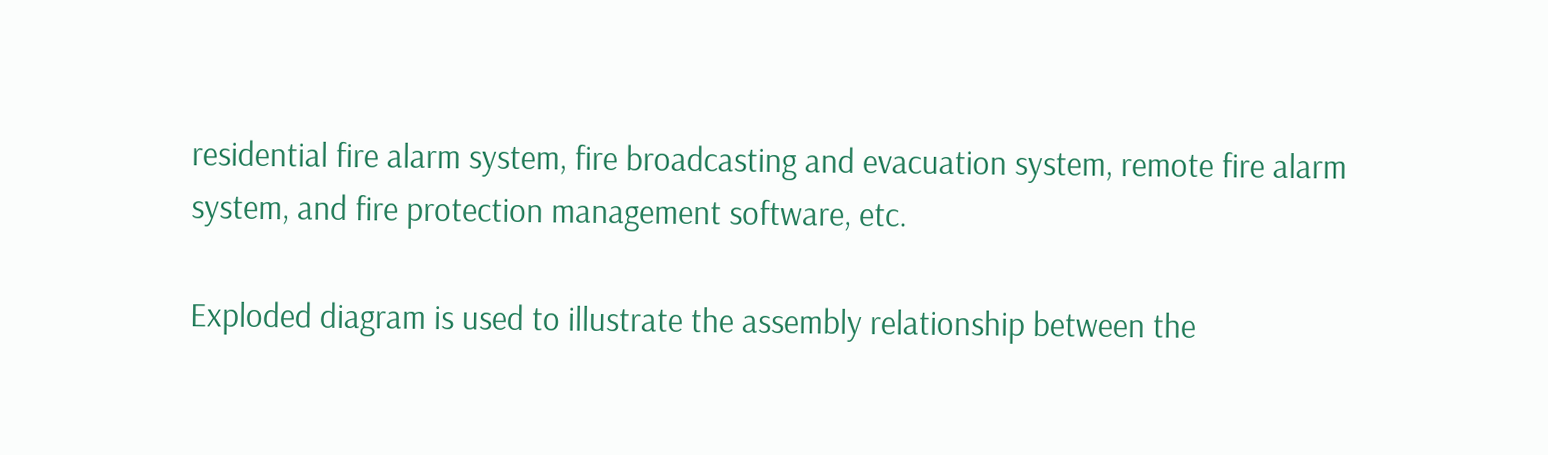residential fire alarm system, fire broadcasting and evacuation system, remote fire alarm system, and fire protection management software, etc.

Exploded diagram is used to illustrate the assembly relationship between the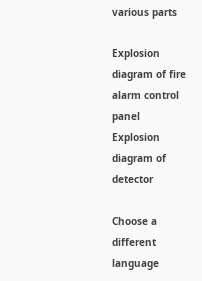various parts

Explosion diagram of fire alarm control panel
Explosion diagram of detector

Choose a different language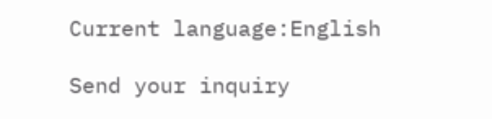Current language:English

Send your inquiry